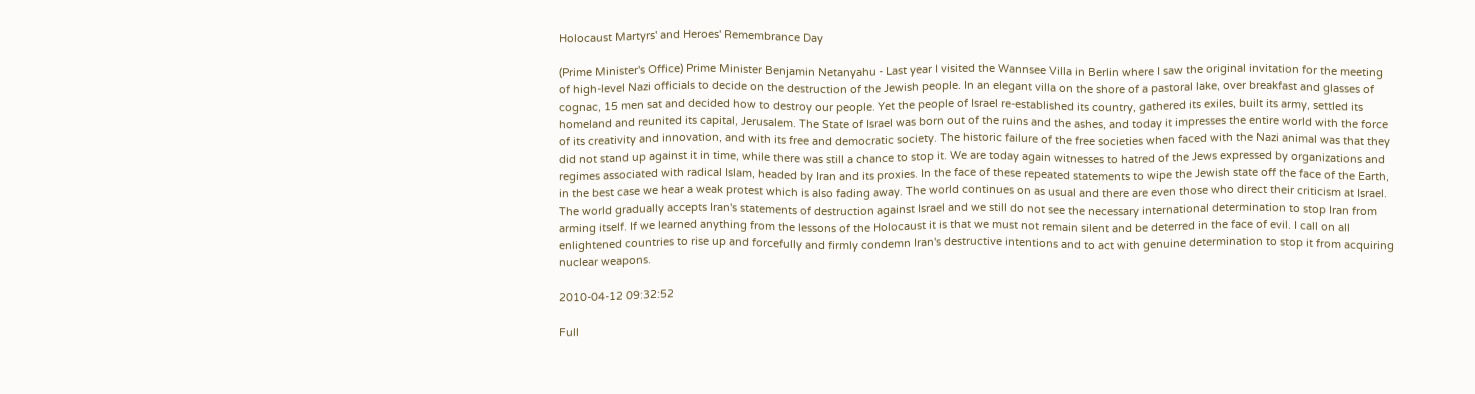Holocaust Martyrs' and Heroes' Remembrance Day

(Prime Minister's Office) Prime Minister Benjamin Netanyahu - Last year I visited the Wannsee Villa in Berlin where I saw the original invitation for the meeting of high-level Nazi officials to decide on the destruction of the Jewish people. In an elegant villa on the shore of a pastoral lake, over breakfast and glasses of cognac, 15 men sat and decided how to destroy our people. Yet the people of Israel re-established its country, gathered its exiles, built its army, settled its homeland and reunited its capital, Jerusalem. The State of Israel was born out of the ruins and the ashes, and today it impresses the entire world with the force of its creativity and innovation, and with its free and democratic society. The historic failure of the free societies when faced with the Nazi animal was that they did not stand up against it in time, while there was still a chance to stop it. We are today again witnesses to hatred of the Jews expressed by organizations and regimes associated with radical Islam, headed by Iran and its proxies. In the face of these repeated statements to wipe the Jewish state off the face of the Earth, in the best case we hear a weak protest which is also fading away. The world continues on as usual and there are even those who direct their criticism at Israel. The world gradually accepts Iran's statements of destruction against Israel and we still do not see the necessary international determination to stop Iran from arming itself. If we learned anything from the lessons of the Holocaust it is that we must not remain silent and be deterred in the face of evil. I call on all enlightened countries to rise up and forcefully and firmly condemn Iran's destructive intentions and to act with genuine determination to stop it from acquiring nuclear weapons.

2010-04-12 09:32:52

Full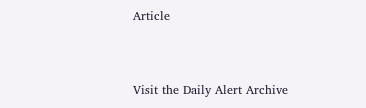Article


Visit the Daily Alert Archive